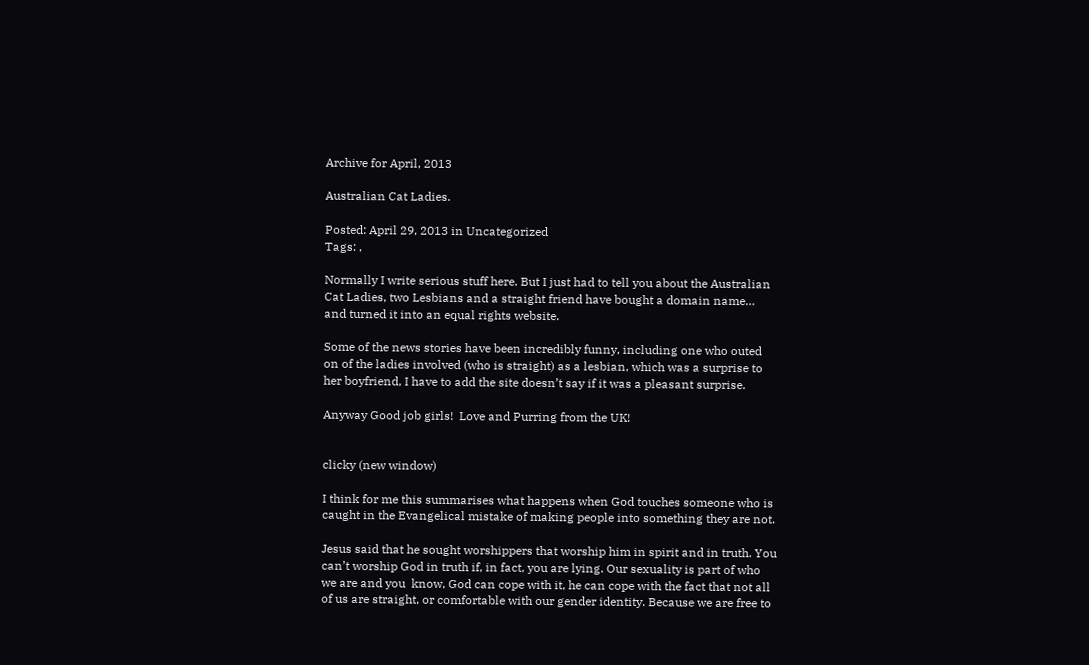Archive for April, 2013

Australian Cat Ladies.

Posted: April 29, 2013 in Uncategorized
Tags: ,

Normally I write serious stuff here. But I just had to tell you about the Australian Cat Ladies, two Lesbians and a straight friend have bought a domain name… and turned it into an equal rights website.

Some of the news stories have been incredibly funny, including one who outed on of the ladies involved (who is straight) as a lesbian, which was a surprise to her boyfriend, I have to add the site doesn’t say if it was a pleasant surprise.

Anyway Good job girls!  Love and Purring from the UK!


clicky (new window)

I think for me this summarises what happens when God touches someone who is caught in the Evangelical mistake of making people into something they are not.

Jesus said that he sought worshippers that worship him in spirit and in truth. You can’t worship God in truth if, in fact, you are lying. Our sexuality is part of who we are and you  know, God can cope with it, he can cope with the fact that not all of us are straight, or comfortable with our gender identity. Because we are free to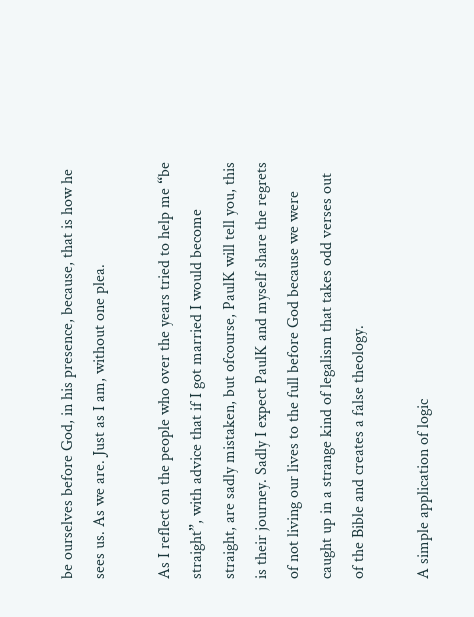be ourselves before God, in his presence, because, that is how he sees us. As we are. Just as I am, without one plea.

As I reflect on the people who over the years tried to help me “be straight”, with advice that if I got married I would become straight, are sadly mistaken, but ofcourse, PaulK will tell you, this is their journey. Sadly I expect PaulK and myself share the regrets of not living our lives to the full before God because we were caught up in a strange kind of legalism that takes odd verses out of the Bible and creates a false theology.

A simple application of logic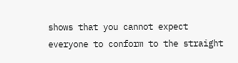shows that you cannot expect everyone to conform to the straight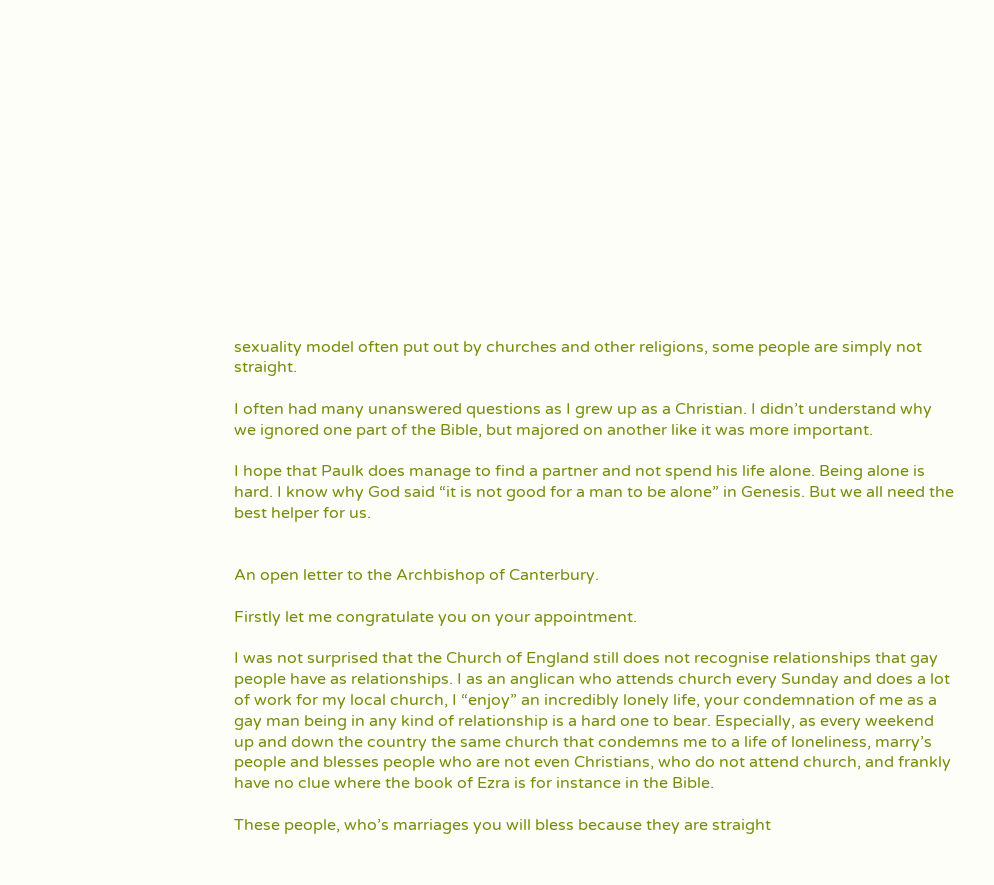sexuality model often put out by churches and other religions, some people are simply not straight.

I often had many unanswered questions as I grew up as a Christian. I didn’t understand why we ignored one part of the Bible, but majored on another like it was more important.

I hope that Paulk does manage to find a partner and not spend his life alone. Being alone is hard. I know why God said “it is not good for a man to be alone” in Genesis. But we all need the best helper for us.


An open letter to the Archbishop of Canterbury.

Firstly let me congratulate you on your appointment.

I was not surprised that the Church of England still does not recognise relationships that gay people have as relationships. I as an anglican who attends church every Sunday and does a lot of work for my local church, I “enjoy” an incredibly lonely life, your condemnation of me as a gay man being in any kind of relationship is a hard one to bear. Especially, as every weekend up and down the country the same church that condemns me to a life of loneliness, marry’s people and blesses people who are not even Christians, who do not attend church, and frankly have no clue where the book of Ezra is for instance in the Bible.

These people, who’s marriages you will bless because they are straight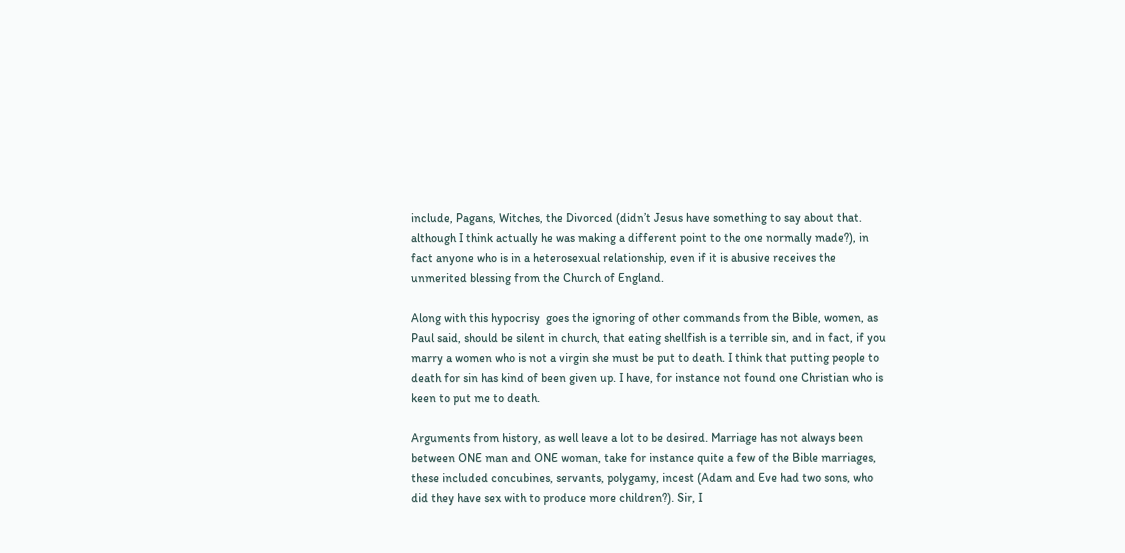include, Pagans, Witches, the Divorced (didn’t Jesus have something to say about that. although I think actually he was making a different point to the one normally made?), in fact anyone who is in a heterosexual relationship, even if it is abusive receives the unmerited blessing from the Church of England.

Along with this hypocrisy  goes the ignoring of other commands from the Bible, women, as Paul said, should be silent in church, that eating shellfish is a terrible sin, and in fact, if you marry a women who is not a virgin she must be put to death. I think that putting people to death for sin has kind of been given up. I have, for instance not found one Christian who is keen to put me to death.

Arguments from history, as well leave a lot to be desired. Marriage has not always been between ONE man and ONE woman, take for instance quite a few of the Bible marriages, these included concubines, servants, polygamy, incest (Adam and Eve had two sons, who did they have sex with to produce more children?). Sir, I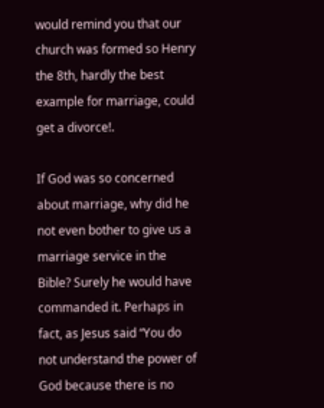would remind you that our church was formed so Henry the 8th, hardly the best example for marriage, could get a divorce!.

If God was so concerned about marriage, why did he not even bother to give us a marriage service in the Bible? Surely he would have commanded it. Perhaps in fact, as Jesus said “You do not understand the power of God because there is no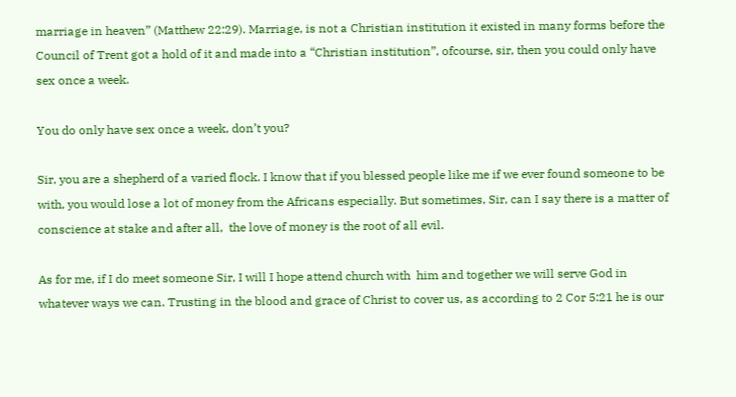marriage in heaven” (Matthew 22:29). Marriage, is not a Christian institution it existed in many forms before the Council of Trent got a hold of it and made into a “Christian institution”, ofcourse, sir, then you could only have sex once a week.

You do only have sex once a week, don’t you?

Sir, you are a shepherd of a varied flock. I know that if you blessed people like me if we ever found someone to be with, you would lose a lot of money from the Africans especially. But sometimes, Sir, can I say there is a matter of conscience at stake and after all,  the love of money is the root of all evil.

As for me, if I do meet someone Sir, I will I hope attend church with  him and together we will serve God in whatever ways we can. Trusting in the blood and grace of Christ to cover us, as according to 2 Cor 5:21 he is our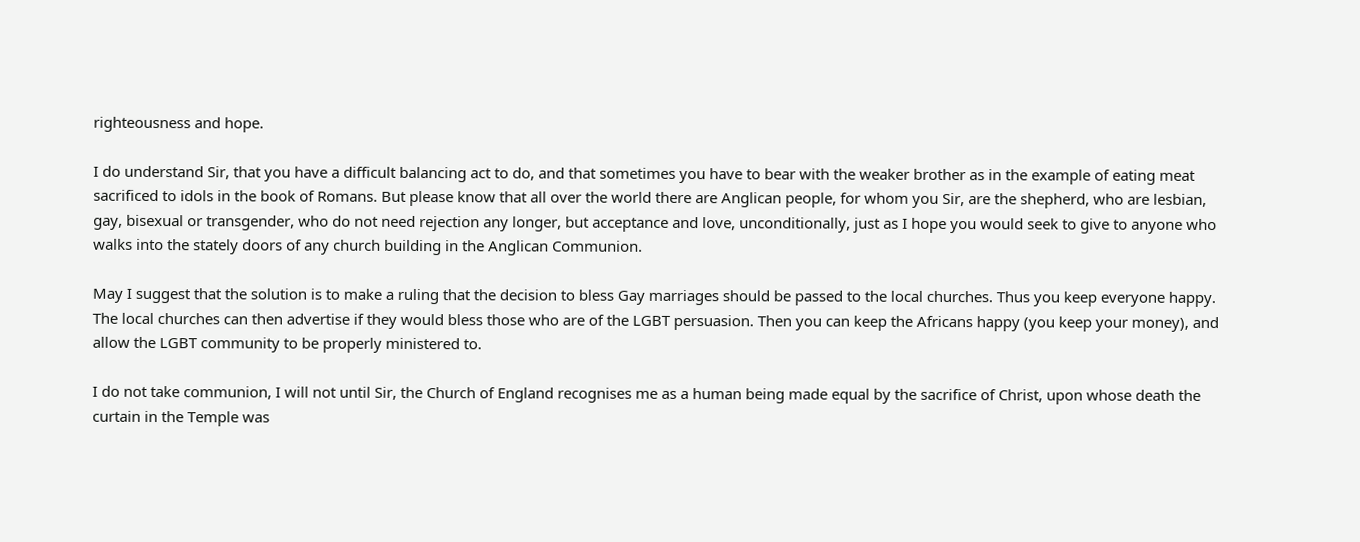righteousness and hope.

I do understand Sir, that you have a difficult balancing act to do, and that sometimes you have to bear with the weaker brother as in the example of eating meat sacrificed to idols in the book of Romans. But please know that all over the world there are Anglican people, for whom you Sir, are the shepherd, who are lesbian, gay, bisexual or transgender, who do not need rejection any longer, but acceptance and love, unconditionally, just as I hope you would seek to give to anyone who walks into the stately doors of any church building in the Anglican Communion.

May I suggest that the solution is to make a ruling that the decision to bless Gay marriages should be passed to the local churches. Thus you keep everyone happy. The local churches can then advertise if they would bless those who are of the LGBT persuasion. Then you can keep the Africans happy (you keep your money), and allow the LGBT community to be properly ministered to.

I do not take communion, I will not until Sir, the Church of England recognises me as a human being made equal by the sacrifice of Christ, upon whose death the curtain in the Temple was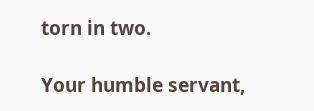torn in two.

Your humble servant,